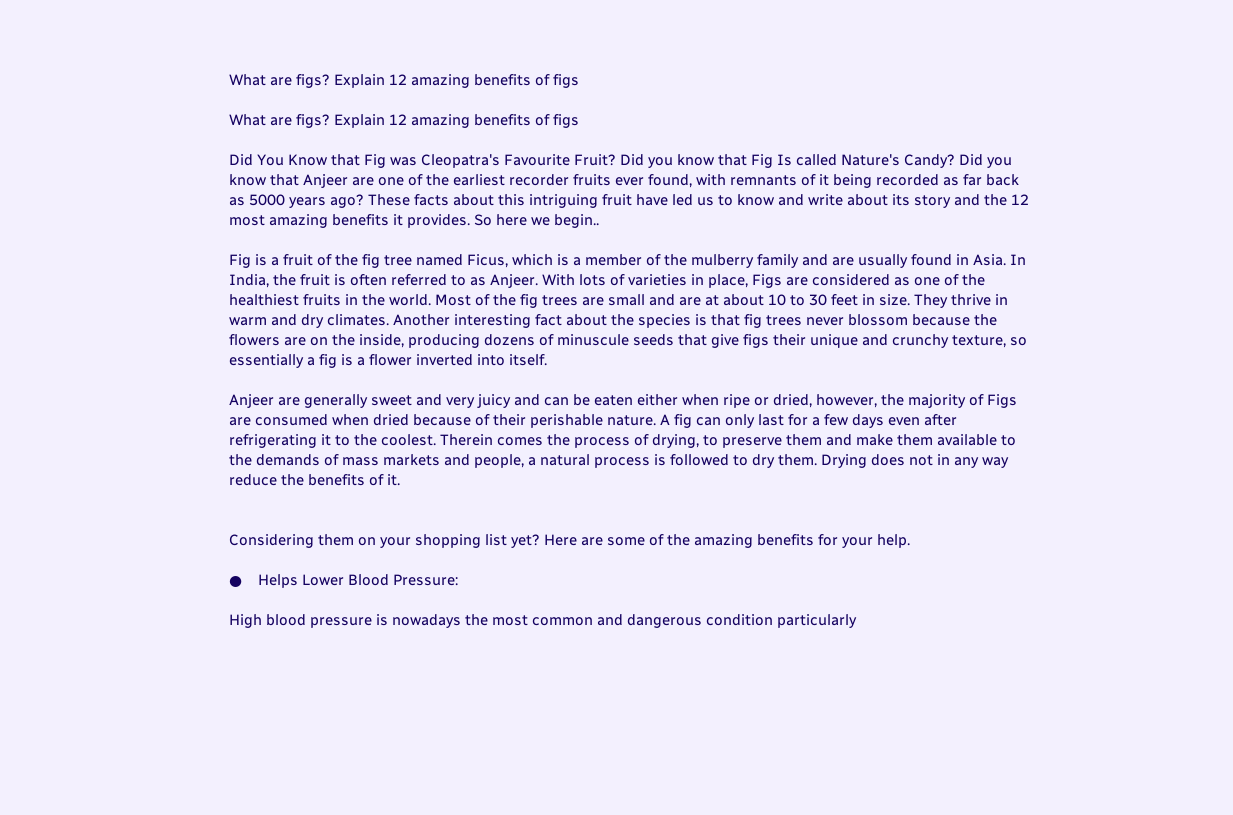What are figs? Explain 12 amazing benefits of figs

What are figs? Explain 12 amazing benefits of figs

Did You Know that Fig was Cleopatra's Favourite Fruit? Did you know that Fig Is called Nature's Candy? Did you know that Anjeer are one of the earliest recorder fruits ever found, with remnants of it being recorded as far back as 5000 years ago? These facts about this intriguing fruit have led us to know and write about its story and the 12 most amazing benefits it provides. So here we begin..

Fig is a fruit of the fig tree named Ficus, which is a member of the mulberry family and are usually found in Asia. In India, the fruit is often referred to as Anjeer. With lots of varieties in place, Figs are considered as one of the healthiest fruits in the world. Most of the fig trees are small and are at about 10 to 30 feet in size. They thrive in warm and dry climates. Another interesting fact about the species is that fig trees never blossom because the flowers are on the inside, producing dozens of minuscule seeds that give figs their unique and crunchy texture, so essentially a fig is a flower inverted into itself.

Anjeer are generally sweet and very juicy and can be eaten either when ripe or dried, however, the majority of Figs are consumed when dried because of their perishable nature. A fig can only last for a few days even after refrigerating it to the coolest. Therein comes the process of drying, to preserve them and make them available to the demands of mass markets and people, a natural process is followed to dry them. Drying does not in any way reduce the benefits of it.


Considering them on your shopping list yet? Here are some of the amazing benefits for your help.

●    Helps Lower Blood Pressure:

High blood pressure is nowadays the most common and dangerous condition particularly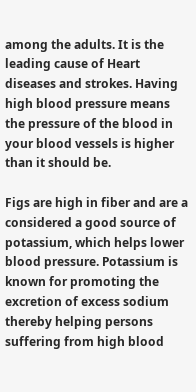among the adults. It is the leading cause of Heart diseases and strokes. Having high blood pressure means the pressure of the blood in your blood vessels is higher than it should be.

Figs are high in fiber and are a considered a good source of potassium, which helps lower blood pressure. Potassium is known for promoting the excretion of excess sodium thereby helping persons suffering from high blood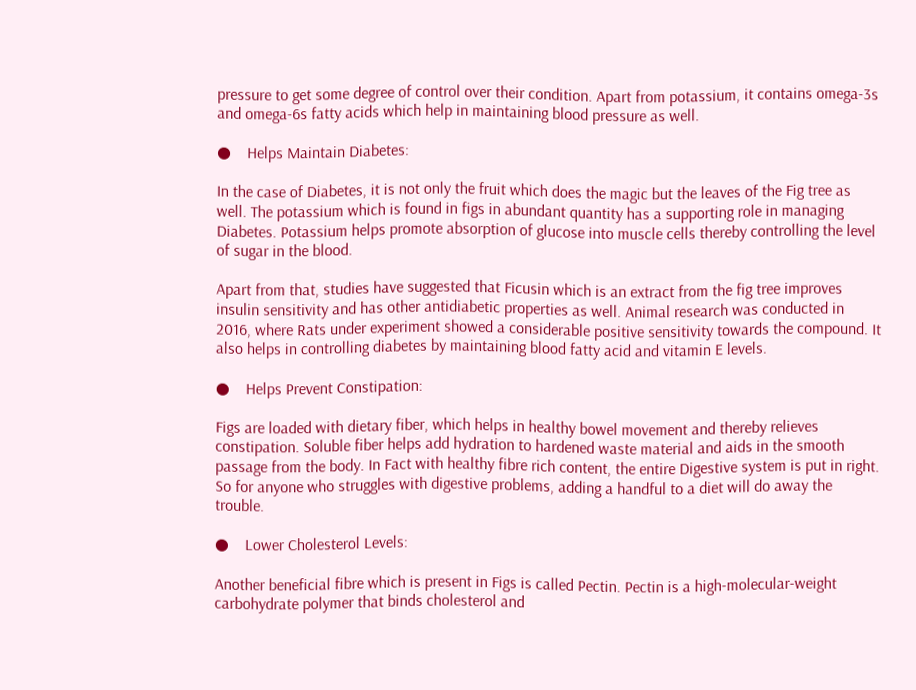pressure to get some degree of control over their condition. Apart from potassium, it contains omega-3s and omega-6s fatty acids which help in maintaining blood pressure as well.

●    Helps Maintain Diabetes:

In the case of Diabetes, it is not only the fruit which does the magic but the leaves of the Fig tree as well. The potassium which is found in figs in abundant quantity has a supporting role in managing Diabetes. Potassium helps promote absorption of glucose into muscle cells thereby controlling the level of sugar in the blood.

Apart from that, studies have suggested that Ficusin which is an extract from the fig tree improves insulin sensitivity and has other antidiabetic properties as well. Animal research was conducted in 2016, where Rats under experiment showed a considerable positive sensitivity towards the compound. It also helps in controlling diabetes by maintaining blood fatty acid and vitamin E levels.

●    Helps Prevent Constipation:

Figs are loaded with dietary fiber, which helps in healthy bowel movement and thereby relieves constipation. Soluble fiber helps add hydration to hardened waste material and aids in the smooth passage from the body. In Fact with healthy fibre rich content, the entire Digestive system is put in right. So for anyone who struggles with digestive problems, adding a handful to a diet will do away the trouble.

●    Lower Cholesterol Levels:

Another beneficial fibre which is present in Figs is called Pectin. Pectin is a high-molecular-weight carbohydrate polymer that binds cholesterol and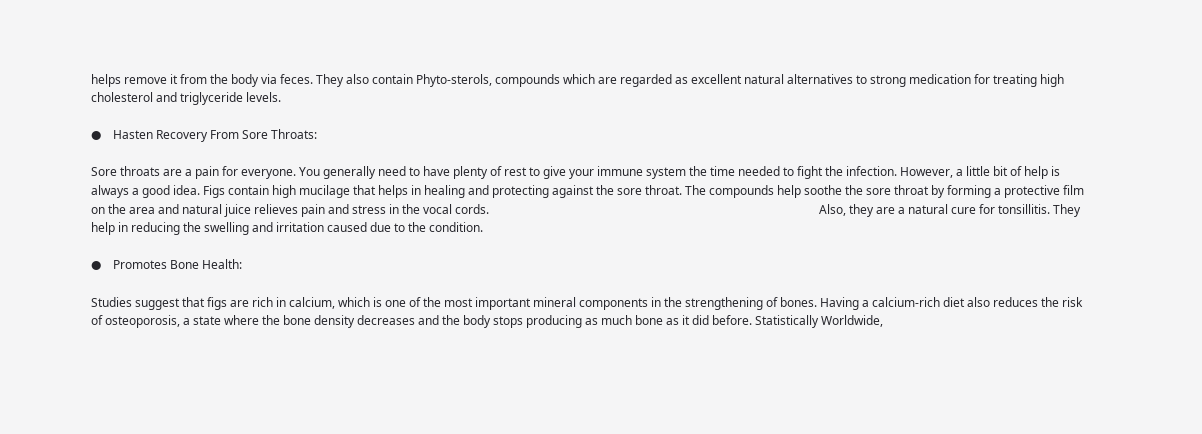helps remove it from the body via feces. They also contain Phyto-sterols, compounds which are regarded as excellent natural alternatives to strong medication for treating high cholesterol and triglyceride levels.

●    Hasten Recovery From Sore Throats:

Sore throats are a pain for everyone. You generally need to have plenty of rest to give your immune system the time needed to fight the infection. However, a little bit of help is always a good idea. Figs contain high mucilage that helps in healing and protecting against the sore throat. The compounds help soothe the sore throat by forming a protective film on the area and natural juice relieves pain and stress in the vocal cords.                                                                                                              Also, they are a natural cure for tonsillitis. They help in reducing the swelling and irritation caused due to the condition.

●    Promotes Bone Health:

Studies suggest that figs are rich in calcium, which is one of the most important mineral components in the strengthening of bones. Having a calcium-rich diet also reduces the risk of osteoporosis, a state where the bone density decreases and the body stops producing as much bone as it did before. Statistically Worldwide,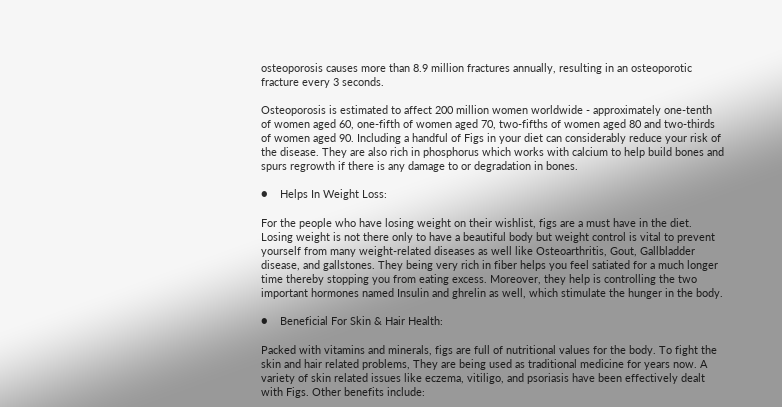osteoporosis causes more than 8.9 million fractures annually, resulting in an osteoporotic fracture every 3 seconds.

Osteoporosis is estimated to affect 200 million women worldwide - approximately one-tenth of women aged 60, one-fifth of women aged 70, two-fifths of women aged 80 and two-thirds of women aged 90. Including a handful of Figs in your diet can considerably reduce your risk of the disease. They are also rich in phosphorus which works with calcium to help build bones and spurs regrowth if there is any damage to or degradation in bones.

●    Helps In Weight Loss:

For the people who have losing weight on their wishlist, figs are a must have in the diet. Losing weight is not there only to have a beautiful body but weight control is vital to prevent yourself from many weight-related diseases as well like Osteoarthritis, Gout, Gallbladder disease, and gallstones. They being very rich in fiber helps you feel satiated for a much longer time thereby stopping you from eating excess. Moreover, they help is controlling the two important hormones named Insulin and ghrelin as well, which stimulate the hunger in the body.

●    Beneficial For Skin & Hair Health:

Packed with vitamins and minerals, figs are full of nutritional values for the body. To fight the skin and hair related problems, They are being used as traditional medicine for years now. A variety of skin related issues like eczema, vitiligo, and psoriasis have been effectively dealt with Figs. Other benefits include: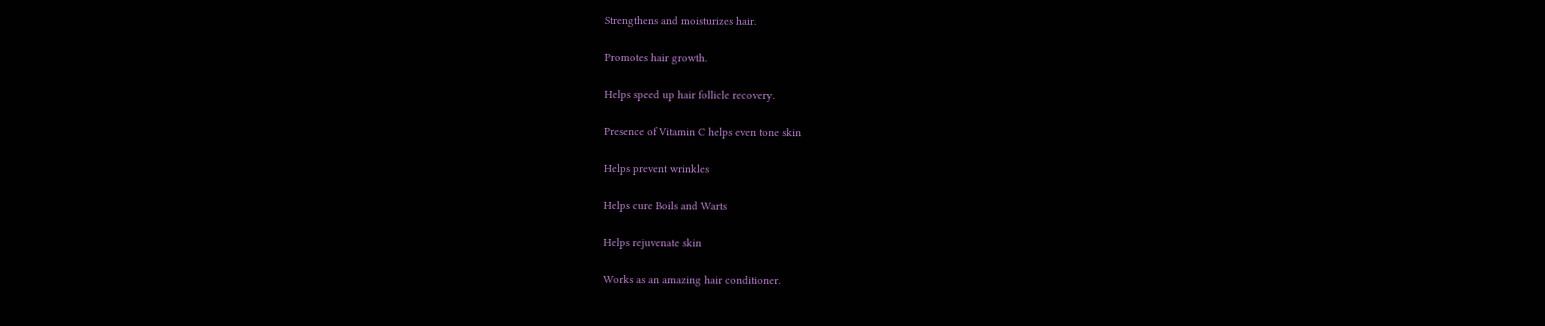Strengthens and moisturizes hair.

Promotes hair growth.

Helps speed up hair follicle recovery.

Presence of Vitamin C helps even tone skin

Helps prevent wrinkles

Helps cure Boils and Warts

Helps rejuvenate skin

Works as an amazing hair conditioner.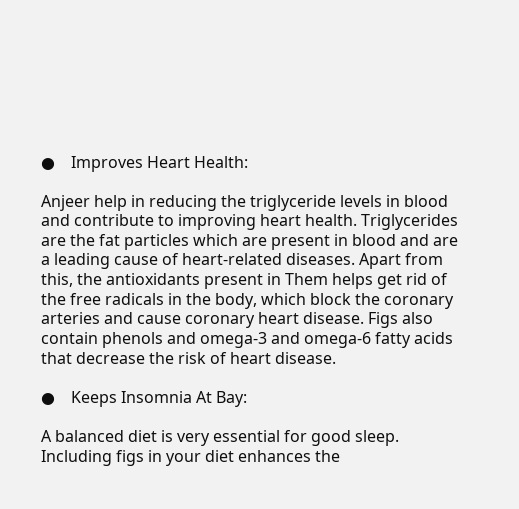●    Improves Heart Health:

Anjeer help in reducing the triglyceride levels in blood and contribute to improving heart health. Triglycerides are the fat particles which are present in blood and are a leading cause of heart-related diseases. Apart from this, the antioxidants present in Them helps get rid of the free radicals in the body, which block the coronary arteries and cause coronary heart disease. Figs also contain phenols and omega-3 and omega-6 fatty acids that decrease the risk of heart disease.

●    Keeps Insomnia At Bay:

A balanced diet is very essential for good sleep. Including figs in your diet enhances the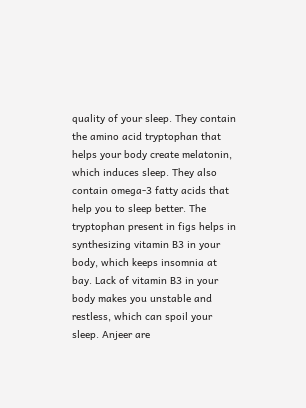quality of your sleep. They contain the amino acid tryptophan that helps your body create melatonin, which induces sleep. They also contain omega-3 fatty acids that help you to sleep better. The tryptophan present in figs helps in synthesizing vitamin B3 in your body, which keeps insomnia at bay. Lack of vitamin B3 in your body makes you unstable and restless, which can spoil your sleep. Anjeer are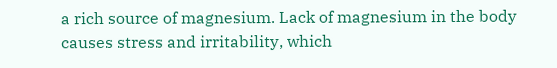a rich source of magnesium. Lack of magnesium in the body causes stress and irritability, which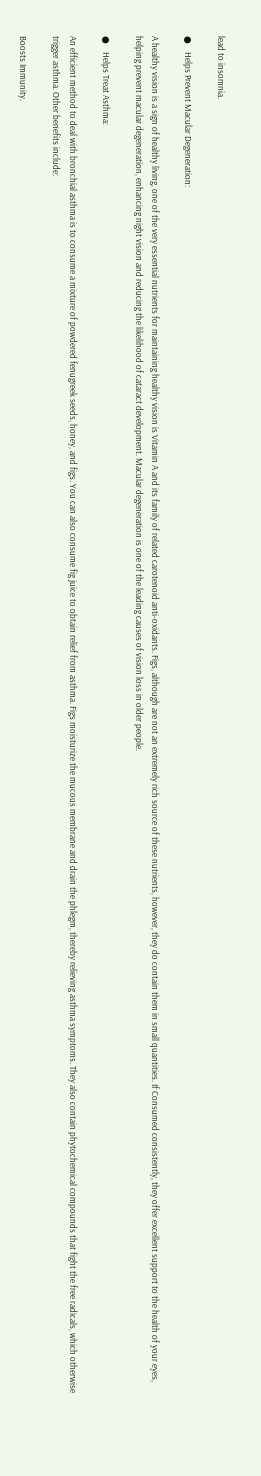lead to insomnia.

●    Helps Prevent Macular Degeneration:

A healthy vision is a sign of healthy living, one of the very essential nutrients for maintaining healthy vision is Vitamin A and its family of related carotenoid anti-oxidants. Figs, although are not an extremely rich source of these nutrients, however, they do contain them in small quantities. If Consumed consistently, they offer excellent support to the health of your eyes, helping prevent macular degeneration, enhancing night vision and reducing the likelihood of cataract development. Macular degeneration is one of the leading causes of vision loss in older people.

●    Helps Treat Asthma:

An efficient method to deal with bronchial asthma is to consume a mixture of powdered fenugreek seeds, honey, and figs. You can also consume fig juice to obtain relief from asthma. Figs moisturize the mucous membrane and drain the phlegm, thereby relieving asthma symptoms. They also contain phytochemical compounds that fight the free radicals, which otherwise trigger asthma. Other benefits include:

Boosts Immunity.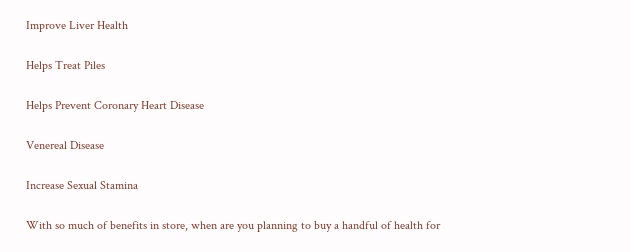Improve Liver Health

Helps Treat Piles

Helps Prevent Coronary Heart Disease

Venereal Disease

Increase Sexual Stamina

With so much of benefits in store, when are you planning to buy a handful of health for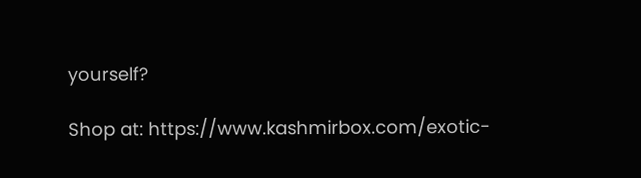yourself?

Shop at: https://www.kashmirbox.com/exotic-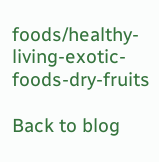foods/healthy-living-exotic-foods-dry-fruits

Back to blog